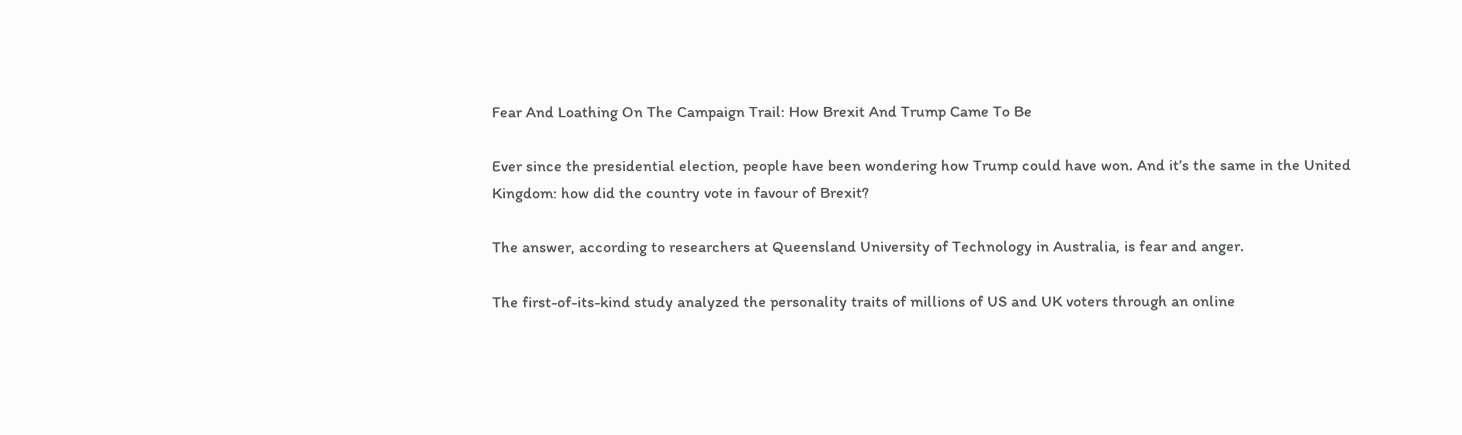Fear And Loathing On The Campaign Trail: How Brexit And Trump Came To Be

Ever since the presidential election, people have been wondering how Trump could have won. And it’s the same in the United Kingdom: how did the country vote in favour of Brexit?

The answer, according to researchers at Queensland University of Technology in Australia, is fear and anger.

The first-of-its-kind study analyzed the personality traits of millions of US and UK voters through an online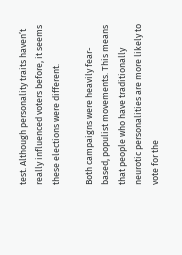test. Although personality traits haven’t really influenced voters before, it seems these elections were different.

Both campaigns were heavily fear-based, populist movements. This means that people who have traditionally neurotic personalities are more likely to vote for the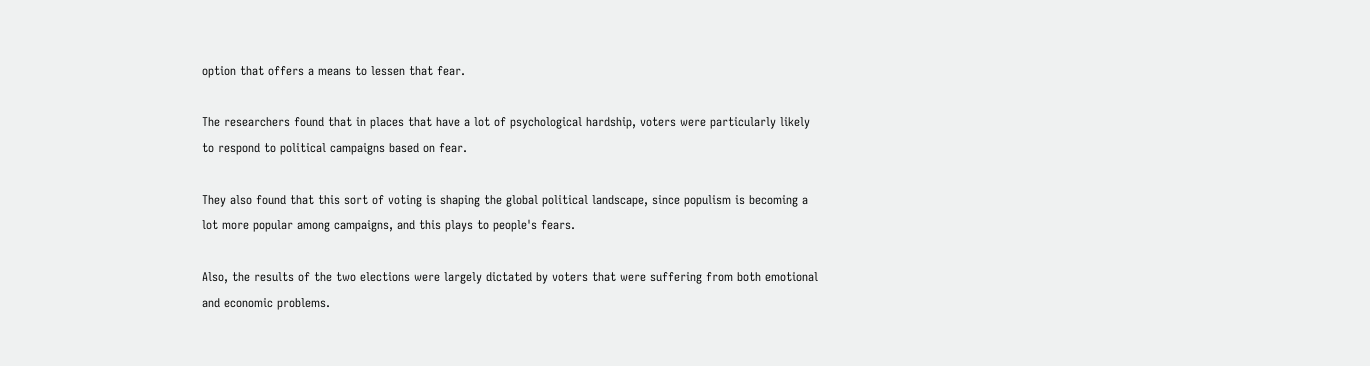option that offers a means to lessen that fear.

The researchers found that in places that have a lot of psychological hardship, voters were particularly likely to respond to political campaigns based on fear.

They also found that this sort of voting is shaping the global political landscape, since populism is becoming a lot more popular among campaigns, and this plays to people's fears.

Also, the results of the two elections were largely dictated by voters that were suffering from both emotional and economic problems.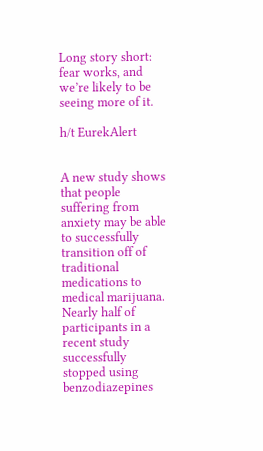Long story short: fear works, and we’re likely to be seeing more of it.

h/t EurekAlert


A new study shows that people suffering from anxiety may be able to successfully transition off of traditional medications to medical marijuana. Nearly half of participants in a recent study successfully stopped using benzodiazepines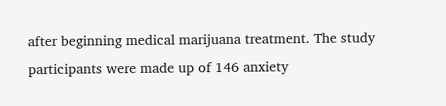after beginning medical marijuana treatment. The study participants were made up of 146 anxiety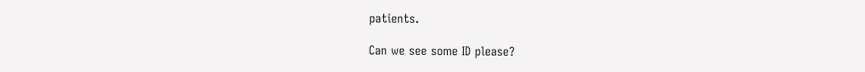patients.

Can we see some ID please?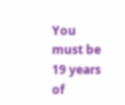You must be 19 years of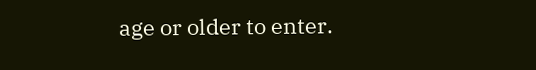age or older to enter.